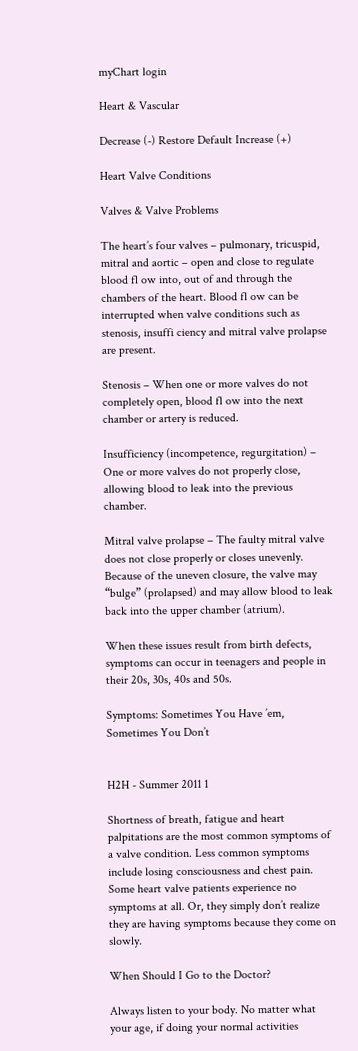myChart login

Heart & Vascular

Decrease (-) Restore Default Increase (+)

Heart Valve Conditions

Valves & Valve Problems

The heart’s four valves – pulmonary, tricuspid, mitral and aortic – open and close to regulate blood fl ow into, out of and through the chambers of the heart. Blood fl ow can be interrupted when valve conditions such as stenosis, insuffi ciency and mitral valve prolapse are present.

Stenosis – When one or more valves do not completely open, blood fl ow into the next chamber or artery is reduced.

Insufficiency (incompetence, regurgitation) – One or more valves do not properly close, allowing blood to leak into the previous chamber.

Mitral valve prolapse – The faulty mitral valve does not close properly or closes unevenly. Because of the uneven closure, the valve may “bulge” (prolapsed) and may allow blood to leak back into the upper chamber (atrium).

When these issues result from birth defects, symptoms can occur in teenagers and people in their 20s, 30s, 40s and 50s.

Symptoms: Sometimes You Have ’em, Sometimes You Don’t


H2H - Summer 2011 1

Shortness of breath, fatigue and heart palpitations are the most common symptoms of a valve condition. Less common symptoms include losing consciousness and chest pain. Some heart valve patients experience no symptoms at all. Or, they simply don’t realize they are having symptoms because they come on slowly.

When Should I Go to the Doctor?

Always listen to your body. No matter what your age, if doing your normal activities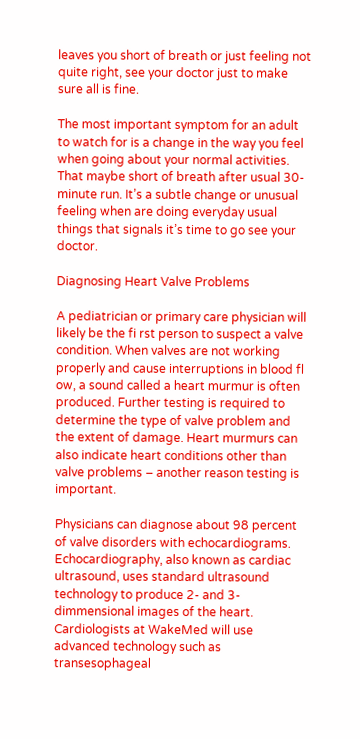leaves you short of breath or just feeling not quite right, see your doctor just to make sure all is fine.

The most important symptom for an adult to watch for is a change in the way you feel when going about your normal activities. That maybe short of breath after usual 30-minute run. It’s a subtle change or unusual feeling when are doing everyday usual things that signals it’s time to go see your doctor.

Diagnosing Heart Valve Problems

A pediatrician or primary care physician will likely be the fi rst person to suspect a valve condition. When valves are not working properly and cause interruptions in blood fl ow, a sound called a heart murmur is often produced. Further testing is required to determine the type of valve problem and the extent of damage. Heart murmurs can also indicate heart conditions other than valve problems – another reason testing is important.

Physicians can diagnose about 98 percent of valve disorders with echocardiograms. Echocardiography, also known as cardiac ultrasound, uses standard ultrasound technology to produce 2- and 3-dimmensional images of the heart. Cardiologists at WakeMed will use advanced technology such as transesophageal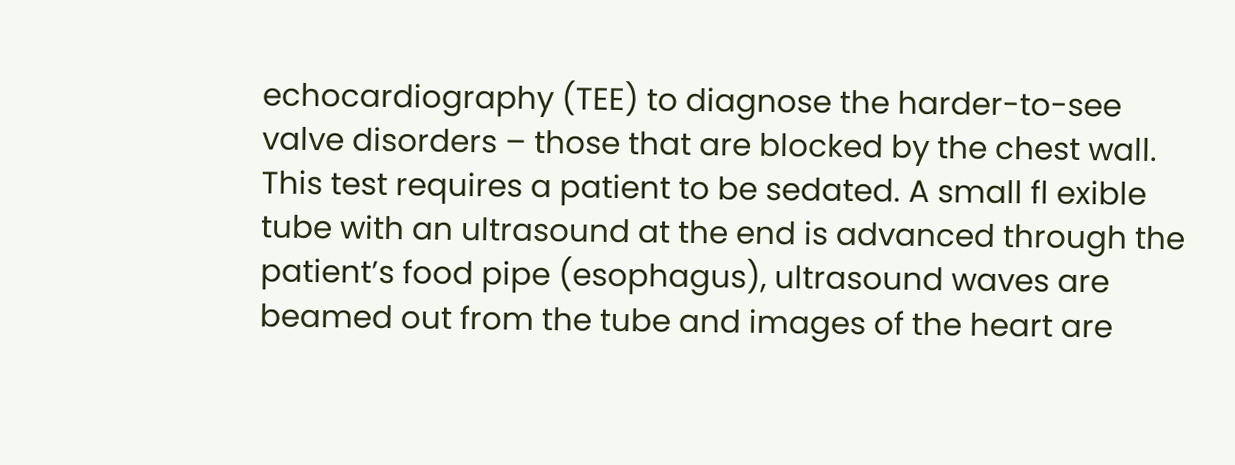echocardiography (TEE) to diagnose the harder-to-see valve disorders – those that are blocked by the chest wall. This test requires a patient to be sedated. A small fl exible tube with an ultrasound at the end is advanced through the patient’s food pipe (esophagus), ultrasound waves are beamed out from the tube and images of the heart are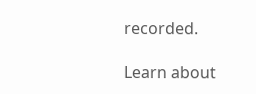recorded.

Learn about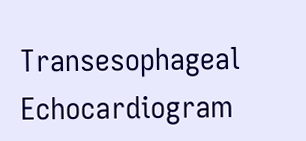Transesophageal Echocardiogram